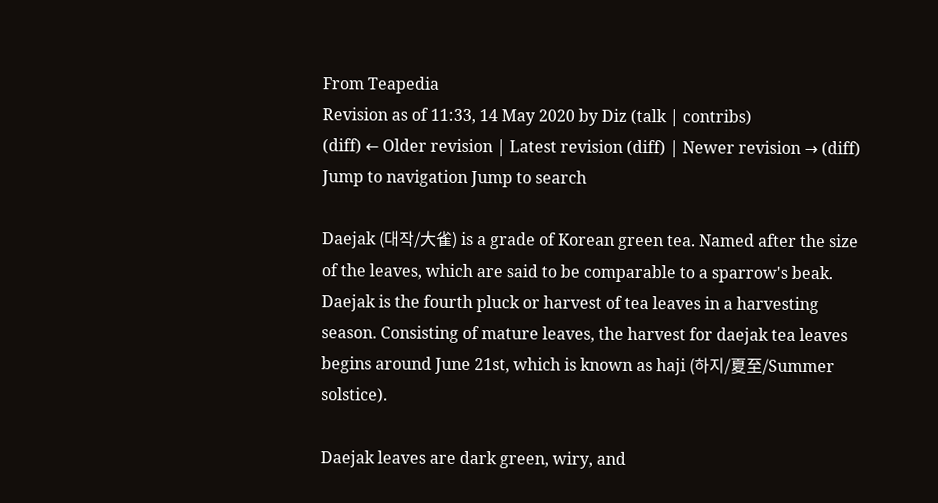From Teapedia
Revision as of 11:33, 14 May 2020 by Diz (talk | contribs)
(diff) ← Older revision | Latest revision (diff) | Newer revision → (diff)
Jump to navigation Jump to search

Daejak (대작/大雀) is a grade of Korean green tea. Named after the size of the leaves, which are said to be comparable to a sparrow's beak. Daejak is the fourth pluck or harvest of tea leaves in a harvesting season. Consisting of mature leaves, the harvest for daejak tea leaves begins around June 21st, which is known as haji (하지/夏至/Summer solstice).

Daejak leaves are dark green, wiry, and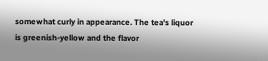somewhat curly in appearance. The tea's liquor is greenish-yellow and the flavor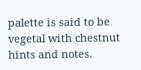palette is said to be vegetal with chestnut hints and notes.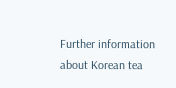Further information about Korean tea